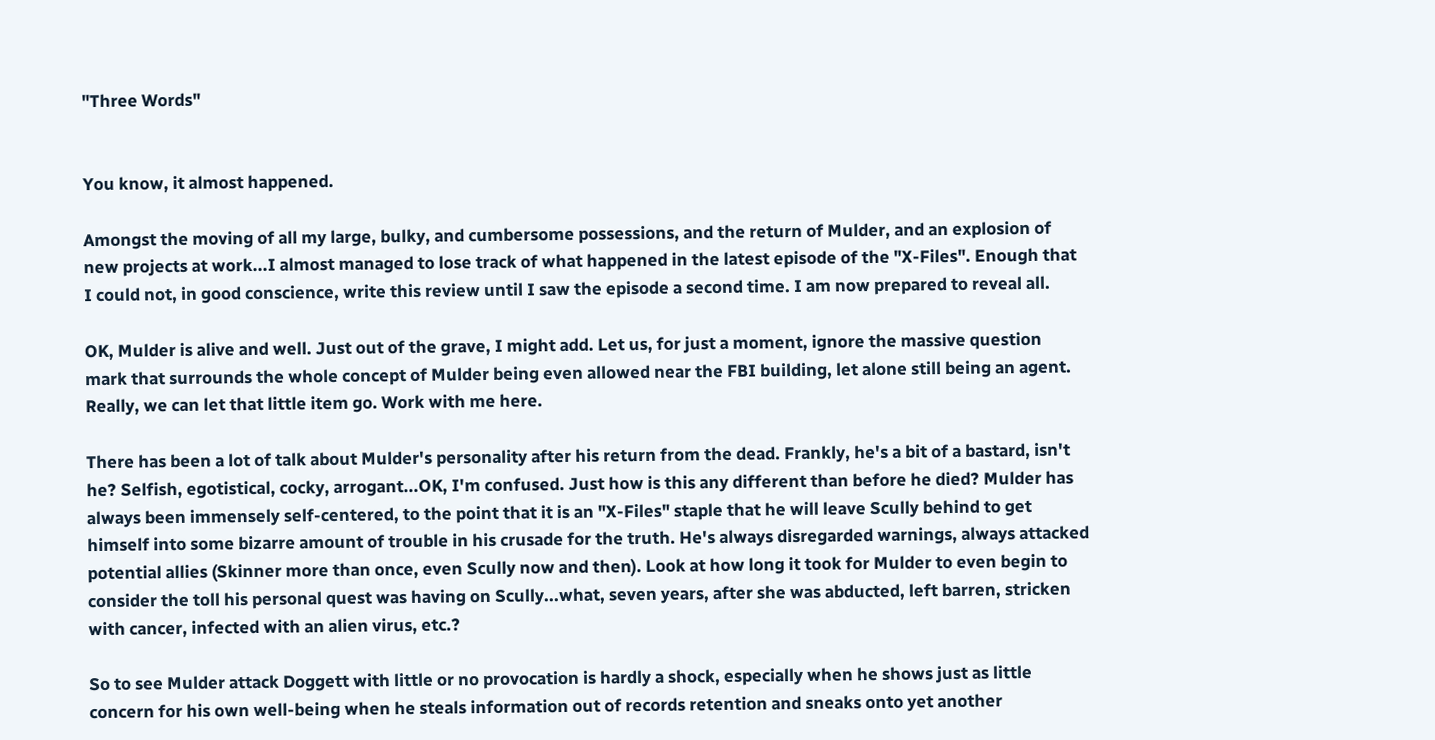"Three Words"


You know, it almost happened.

Amongst the moving of all my large, bulky, and cumbersome possessions, and the return of Mulder, and an explosion of new projects at work...I almost managed to lose track of what happened in the latest episode of the "X-Files". Enough that I could not, in good conscience, write this review until I saw the episode a second time. I am now prepared to reveal all.

OK, Mulder is alive and well. Just out of the grave, I might add. Let us, for just a moment, ignore the massive question mark that surrounds the whole concept of Mulder being even allowed near the FBI building, let alone still being an agent. Really, we can let that little item go. Work with me here.

There has been a lot of talk about Mulder's personality after his return from the dead. Frankly, he's a bit of a bastard, isn't he? Selfish, egotistical, cocky, arrogant...OK, I'm confused. Just how is this any different than before he died? Mulder has always been immensely self-centered, to the point that it is an "X-Files" staple that he will leave Scully behind to get himself into some bizarre amount of trouble in his crusade for the truth. He's always disregarded warnings, always attacked potential allies (Skinner more than once, even Scully now and then). Look at how long it took for Mulder to even begin to consider the toll his personal quest was having on Scully...what, seven years, after she was abducted, left barren, stricken with cancer, infected with an alien virus, etc.?

So to see Mulder attack Doggett with little or no provocation is hardly a shock, especially when he shows just as little concern for his own well-being when he steals information out of records retention and sneaks onto yet another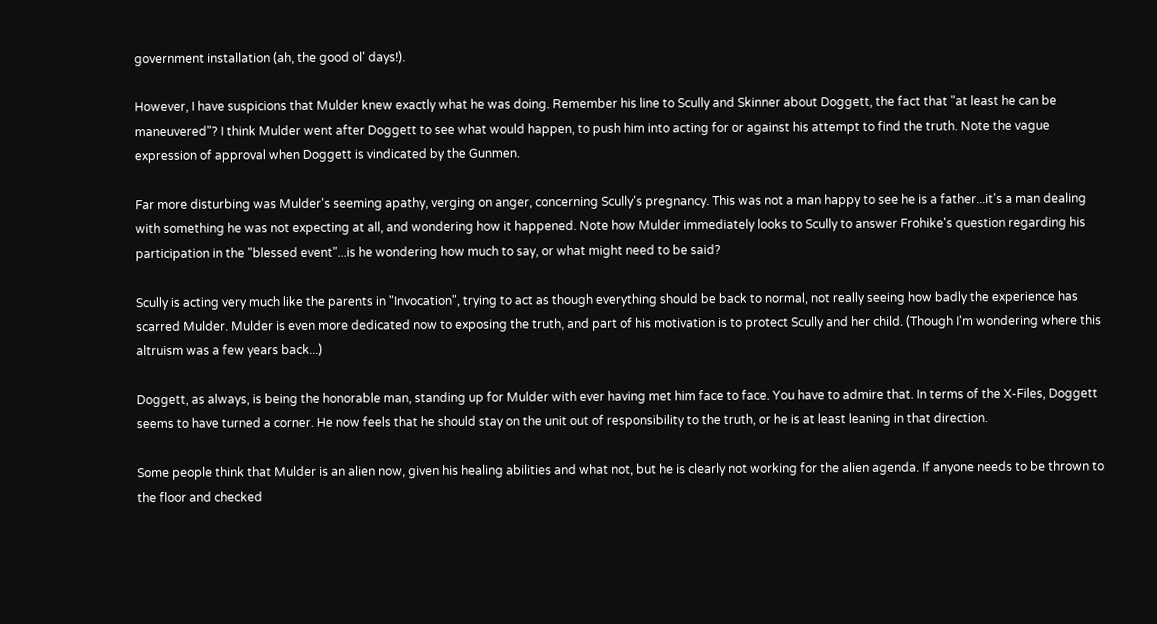government installation (ah, the good ol' days!).

However, I have suspicions that Mulder knew exactly what he was doing. Remember his line to Scully and Skinner about Doggett, the fact that "at least he can be maneuvered"? I think Mulder went after Doggett to see what would happen, to push him into acting for or against his attempt to find the truth. Note the vague expression of approval when Doggett is vindicated by the Gunmen.

Far more disturbing was Mulder's seeming apathy, verging on anger, concerning Scully's pregnancy. This was not a man happy to see he is a father...it's a man dealing with something he was not expecting at all, and wondering how it happened. Note how Mulder immediately looks to Scully to answer Frohike's question regarding his participation in the "blessed event"...is he wondering how much to say, or what might need to be said?

Scully is acting very much like the parents in "Invocation", trying to act as though everything should be back to normal, not really seeing how badly the experience has scarred Mulder. Mulder is even more dedicated now to exposing the truth, and part of his motivation is to protect Scully and her child. (Though I'm wondering where this altruism was a few years back...)

Doggett, as always, is being the honorable man, standing up for Mulder with ever having met him face to face. You have to admire that. In terms of the X-Files, Doggett seems to have turned a corner. He now feels that he should stay on the unit out of responsibility to the truth, or he is at least leaning in that direction.

Some people think that Mulder is an alien now, given his healing abilities and what not, but he is clearly not working for the alien agenda. If anyone needs to be thrown to the floor and checked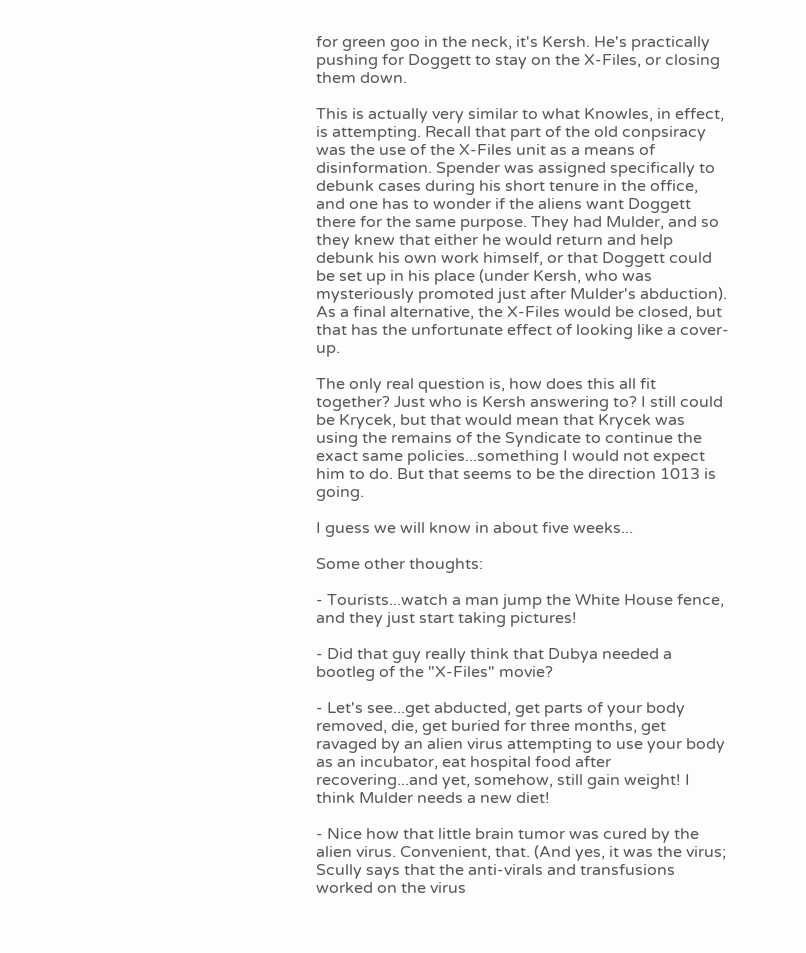for green goo in the neck, it's Kersh. He's practically pushing for Doggett to stay on the X-Files, or closing them down.

This is actually very similar to what Knowles, in effect, is attempting. Recall that part of the old conpsiracy was the use of the X-Files unit as a means of disinformation. Spender was assigned specifically to debunk cases during his short tenure in the office, and one has to wonder if the aliens want Doggett there for the same purpose. They had Mulder, and so they knew that either he would return and help debunk his own work himself, or that Doggett could be set up in his place (under Kersh, who was mysteriously promoted just after Mulder's abduction). As a final alternative, the X-Files would be closed, but that has the unfortunate effect of looking like a cover-up.

The only real question is, how does this all fit together? Just who is Kersh answering to? I still could be Krycek, but that would mean that Krycek was using the remains of the Syndicate to continue the exact same policies...something I would not expect him to do. But that seems to be the direction 1013 is going.

I guess we will know in about five weeks...

Some other thoughts:

- Tourists...watch a man jump the White House fence, and they just start taking pictures!

- Did that guy really think that Dubya needed a bootleg of the "X-Files" movie?

- Let's see...get abducted, get parts of your body removed, die, get buried for three months, get ravaged by an alien virus attempting to use your body as an incubator, eat hospital food after recovering...and yet, somehow, still gain weight! I think Mulder needs a new diet!

- Nice how that little brain tumor was cured by the alien virus. Convenient, that. (And yes, it was the virus; Scully says that the anti-virals and transfusions worked on the virus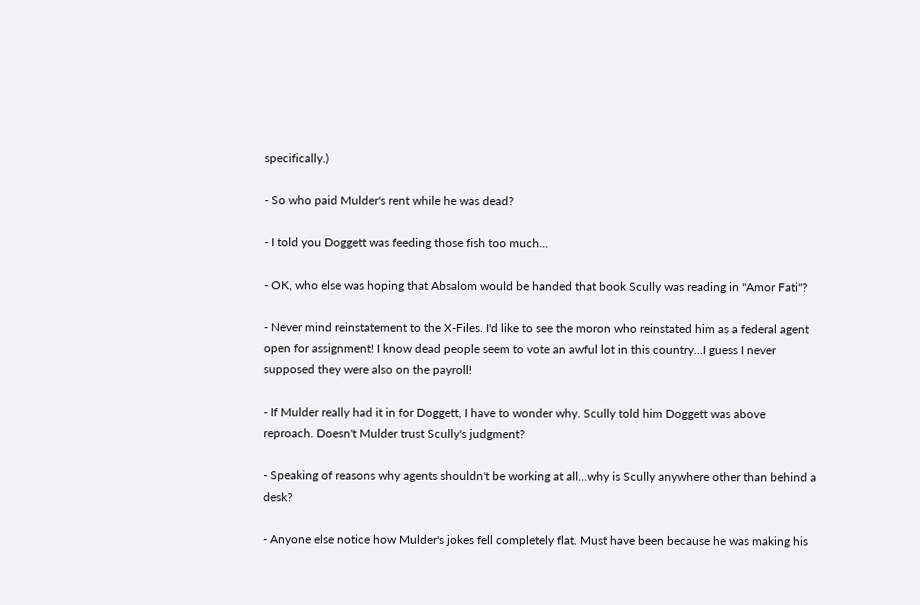specifically.)

- So who paid Mulder's rent while he was dead?

- I told you Doggett was feeding those fish too much...

- OK, who else was hoping that Absalom would be handed that book Scully was reading in "Amor Fati"?

- Never mind reinstatement to the X-Files. I'd like to see the moron who reinstated him as a federal agent open for assignment! I know dead people seem to vote an awful lot in this country...I guess I never supposed they were also on the payroll!

- If Mulder really had it in for Doggett, I have to wonder why. Scully told him Doggett was above reproach. Doesn't Mulder trust Scully's judgment?

- Speaking of reasons why agents shouldn't be working at all...why is Scully anywhere other than behind a desk?

- Anyone else notice how Mulder's jokes fell completely flat. Must have been because he was making his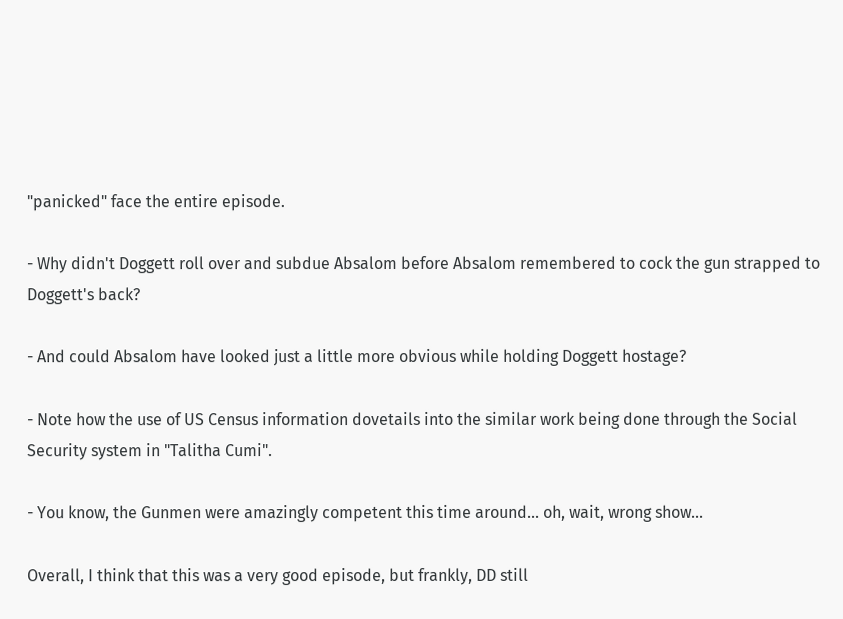"panicked" face the entire episode.

- Why didn't Doggett roll over and subdue Absalom before Absalom remembered to cock the gun strapped to Doggett's back?

- And could Absalom have looked just a little more obvious while holding Doggett hostage?

- Note how the use of US Census information dovetails into the similar work being done through the Social Security system in "Talitha Cumi".

- You know, the Gunmen were amazingly competent this time around... oh, wait, wrong show...

Overall, I think that this was a very good episode, but frankly, DD still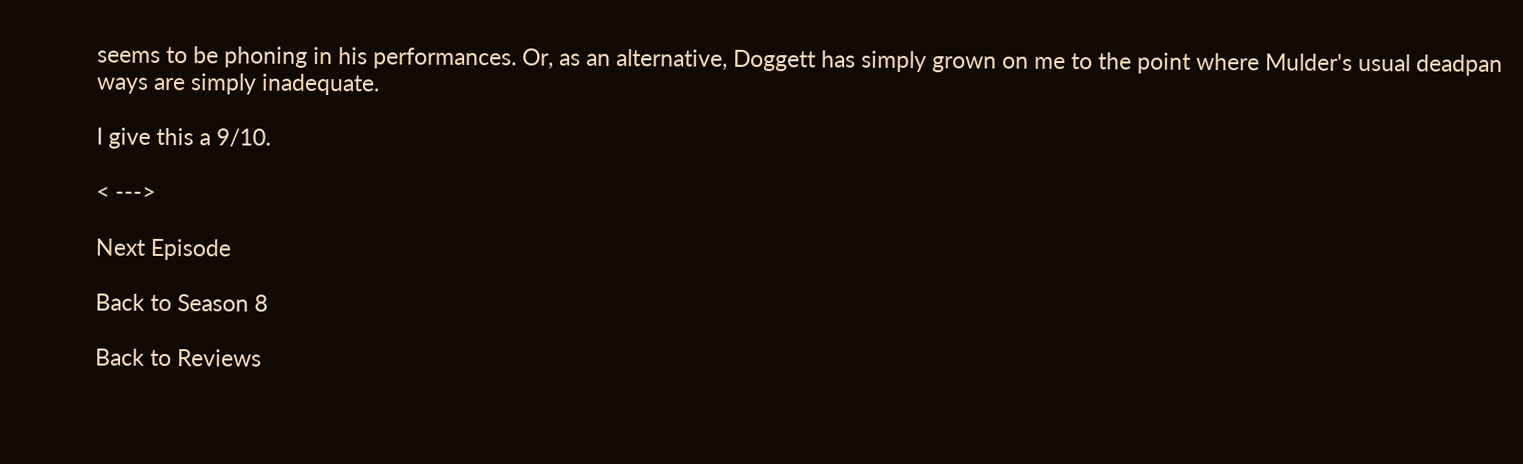seems to be phoning in his performances. Or, as an alternative, Doggett has simply grown on me to the point where Mulder's usual deadpan ways are simply inadequate.

I give this a 9/10.

< --->

Next Episode

Back to Season 8

Back to Reviews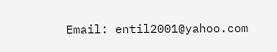Email: entil2001@yahoo.com